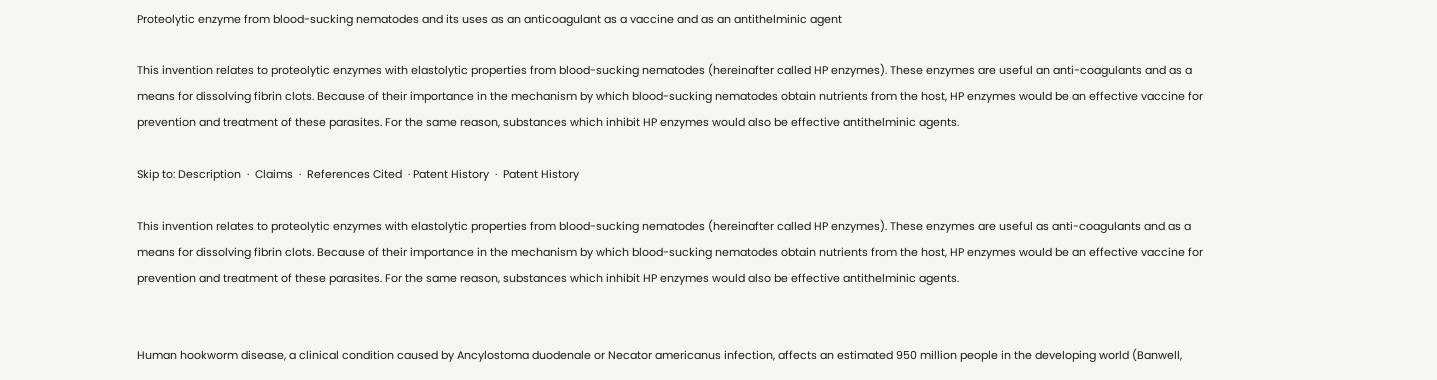Proteolytic enzyme from blood-sucking nematodes and its uses as an anticoagulant as a vaccine and as an antithelminic agent

This invention relates to proteolytic enzymes with elastolytic properties from blood-sucking nematodes (hereinafter called HP enzymes). These enzymes are useful an anti-coagulants and as a means for dissolving fibrin clots. Because of their importance in the mechanism by which blood-sucking nematodes obtain nutrients from the host, HP enzymes would be an effective vaccine for prevention and treatment of these parasites. For the same reason, substances which inhibit HP enzymes would also be effective antithelminic agents.

Skip to: Description  ·  Claims  ·  References Cited  · Patent History  ·  Patent History

This invention relates to proteolytic enzymes with elastolytic properties from blood-sucking nematodes (hereinafter called HP enzymes). These enzymes are useful as anti-coagulants and as a means for dissolving fibrin clots. Because of their importance in the mechanism by which blood-sucking nematodes obtain nutrients from the host, HP enzymes would be an effective vaccine for prevention and treatment of these parasites. For the same reason, substances which inhibit HP enzymes would also be effective antithelminic agents.


Human hookworm disease, a clinical condition caused by Ancylostoma duodenale or Necator americanus infection, affects an estimated 950 million people in the developing world (Banwell,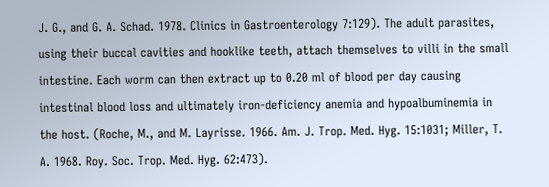J. G., and G. A. Schad. 1978. Clinics in Gastroenterology 7:129). The adult parasites, using their buccal cavities and hooklike teeth, attach themselves to villi in the small intestine. Each worm can then extract up to 0.20 ml of blood per day causing intestinal blood loss and ultimately iron-deficiency anemia and hypoalbuminemia in the host. (Roche, M., and M. Layrisse. 1966. Am. J. Trop. Med. Hyg. 15:1031; Miller, T. A. 1968. Roy. Soc. Trop. Med. Hyg. 62:473).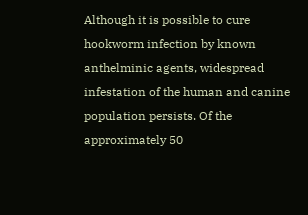Although it is possible to cure hookworm infection by known anthelminic agents, widespread infestation of the human and canine population persists. Of the approximately 50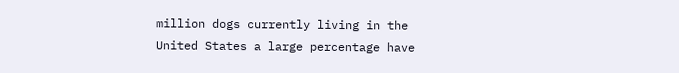million dogs currently living in the United States a large percentage have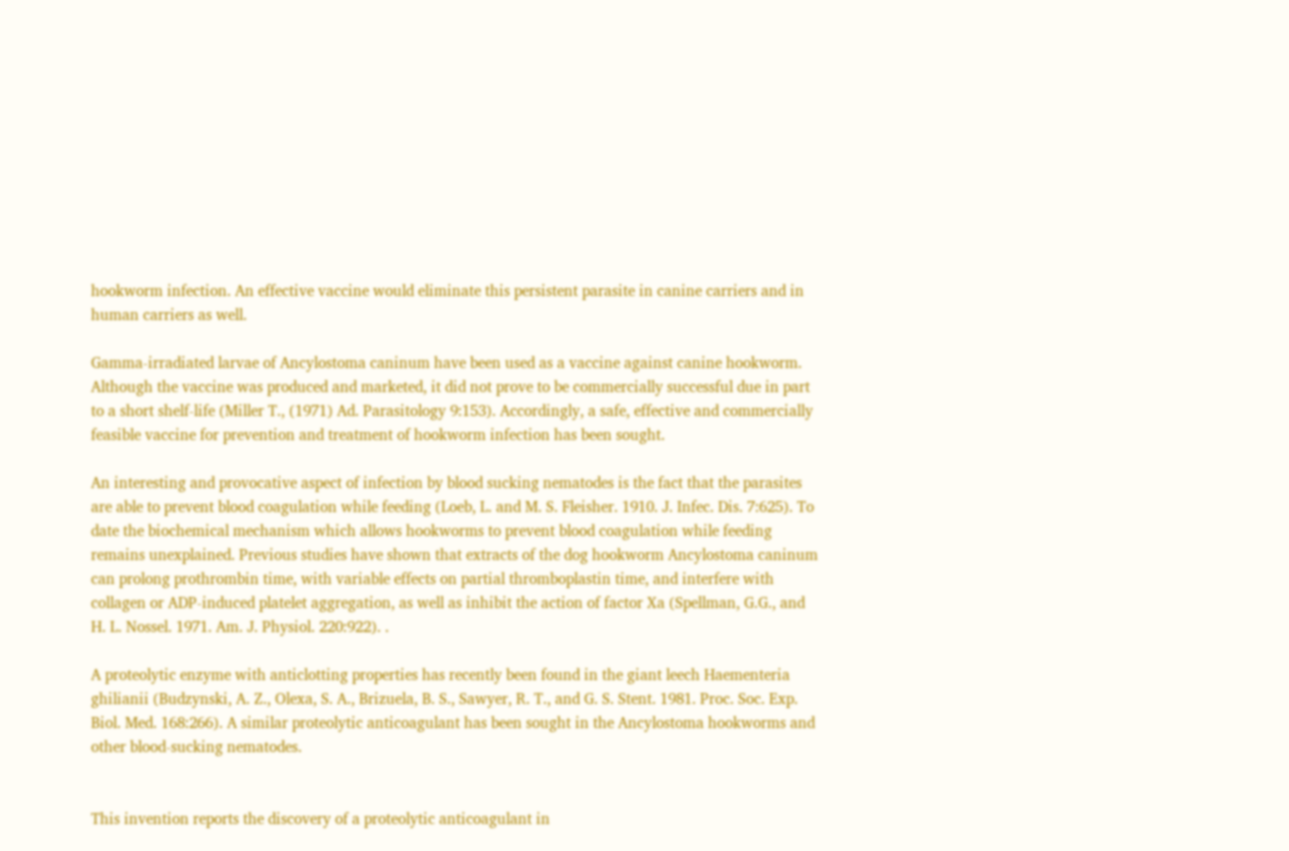hookworm infection. An effective vaccine would eliminate this persistent parasite in canine carriers and in human carriers as well.

Gamma-irradiated larvae of Ancylostoma caninum have been used as a vaccine against canine hookworm. Although the vaccine was produced and marketed, it did not prove to be commercially successful due in part to a short shelf-life (Miller T., (1971) Ad. Parasitology 9:153). Accordingly, a safe, effective and commercially feasible vaccine for prevention and treatment of hookworm infection has been sought.

An interesting and provocative aspect of infection by blood sucking nematodes is the fact that the parasites are able to prevent blood coagulation while feeding (Loeb, L. and M. S. Fleisher. 1910. J. Infec. Dis. 7:625). To date the biochemical mechanism which allows hookworms to prevent blood coagulation while feeding remains unexplained. Previous studies have shown that extracts of the dog hookworm Ancylostoma caninum can prolong prothrombin time, with variable effects on partial thromboplastin time, and interfere with collagen or ADP-induced platelet aggregation, as well as inhibit the action of factor Xa (Spellman, G.G., and H. L. Nossel. 1971. Am. J. Physiol. 220:922). .

A proteolytic enzyme with anticlotting properties has recently been found in the giant leech Haementeria ghilianii (Budzynski, A. Z., Olexa, S. A., Brizuela, B. S., Sawyer, R. T., and G. S. Stent. 1981. Proc. Soc. Exp. Biol. Med. 168:266). A similar proteolytic anticoagulant has been sought in the Ancylostoma hookworms and other blood-sucking nematodes.


This invention reports the discovery of a proteolytic anticoagulant in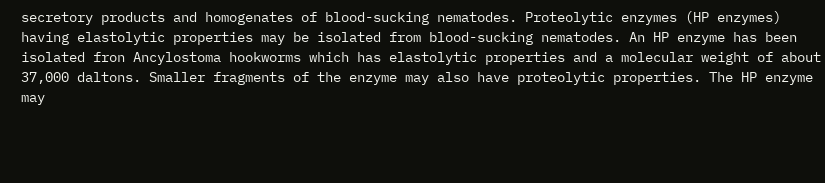secretory products and homogenates of blood-sucking nematodes. Proteolytic enzymes (HP enzymes) having elastolytic properties may be isolated from blood-sucking nematodes. An HP enzyme has been isolated fron Ancylostoma hookworms which has elastolytic properties and a molecular weight of about 37,000 daltons. Smaller fragments of the enzyme may also have proteolytic properties. The HP enzyme may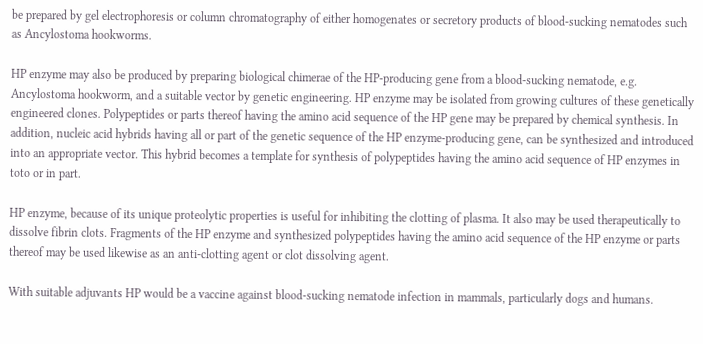be prepared by gel electrophoresis or column chromatography of either homogenates or secretory products of blood-sucking nematodes such as Ancylostoma hookworms.

HP enzyme may also be produced by preparing biological chimerae of the HP-producing gene from a blood-sucking nematode, e.g. Ancylostoma hookworm, and a suitable vector by genetic engineering. HP enzyme may be isolated from growing cultures of these genetically engineered clones. Polypeptides or parts thereof having the amino acid sequence of the HP gene may be prepared by chemical synthesis. In addition, nucleic acid hybrids having all or part of the genetic sequence of the HP enzyme-producing gene, can be synthesized and introduced into an appropriate vector. This hybrid becomes a template for synthesis of polypeptides having the amino acid sequence of HP enzymes in toto or in part.

HP enzyme, because of its unique proteolytic properties is useful for inhibiting the clotting of plasma. It also may be used therapeutically to dissolve fibrin clots. Fragments of the HP enzyme and synthesized polypeptides having the amino acid sequence of the HP enzyme or parts thereof may be used likewise as an anti-clotting agent or clot dissolving agent.

With suitable adjuvants HP would be a vaccine against blood-sucking nematode infection in mammals, particularly dogs and humans.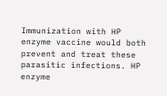Immunization with HP enzyme vaccine would both prevent and treat these parasitic infections. HP enzyme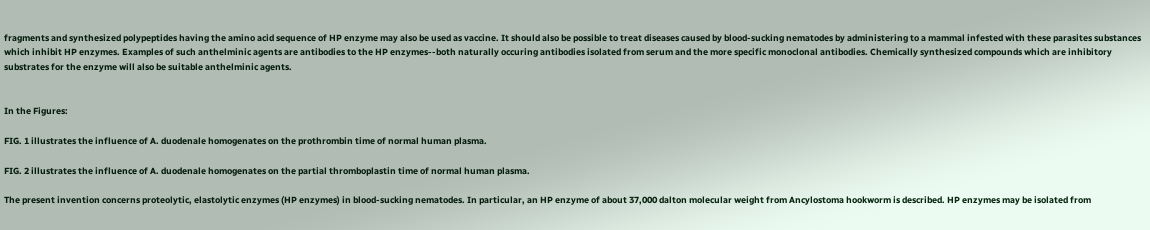fragments and synthesized polypeptides having the amino acid sequence of HP enzyme may also be used as vaccine. It should also be possible to treat diseases caused by blood-sucking nematodes by administering to a mammal infested with these parasites substances which inhibit HP enzymes. Examples of such anthelminic agents are antibodies to the HP enzymes--both naturally occuring antibodies isolated from serum and the more specific monoclonal antibodies. Chemically synthesized compounds which are inhibitory substrates for the enzyme will also be suitable anthelminic agents.


In the Figures:

FIG. 1 illustrates the influence of A. duodenale homogenates on the prothrombin time of normal human plasma.

FIG. 2 illustrates the influence of A. duodenale homogenates on the partial thromboplastin time of normal human plasma.

The present invention concerns proteolytic, elastolytic enzymes (HP enzymes) in blood-sucking nematodes. In particular, an HP enzyme of about 37,000 dalton molecular weight from Ancylostoma hookworm is described. HP enzymes may be isolated from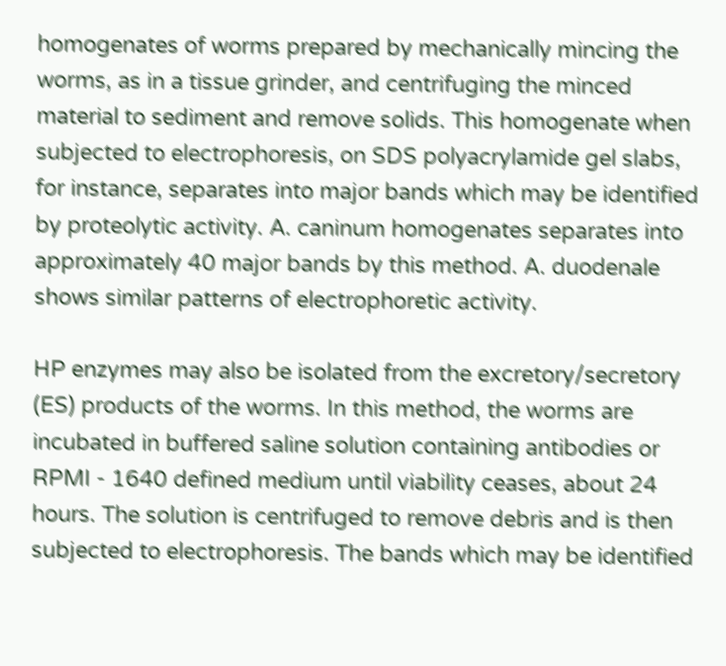homogenates of worms prepared by mechanically mincing the worms, as in a tissue grinder, and centrifuging the minced material to sediment and remove solids. This homogenate when subjected to electrophoresis, on SDS polyacrylamide gel slabs, for instance, separates into major bands which may be identified by proteolytic activity. A. caninum homogenates separates into approximately 40 major bands by this method. A. duodenale shows similar patterns of electrophoretic activity.

HP enzymes may also be isolated from the excretory/secretory (ES) products of the worms. In this method, the worms are incubated in buffered saline solution containing antibodies or RPMI - 1640 defined medium until viability ceases, about 24 hours. The solution is centrifuged to remove debris and is then subjected to electrophoresis. The bands which may be identified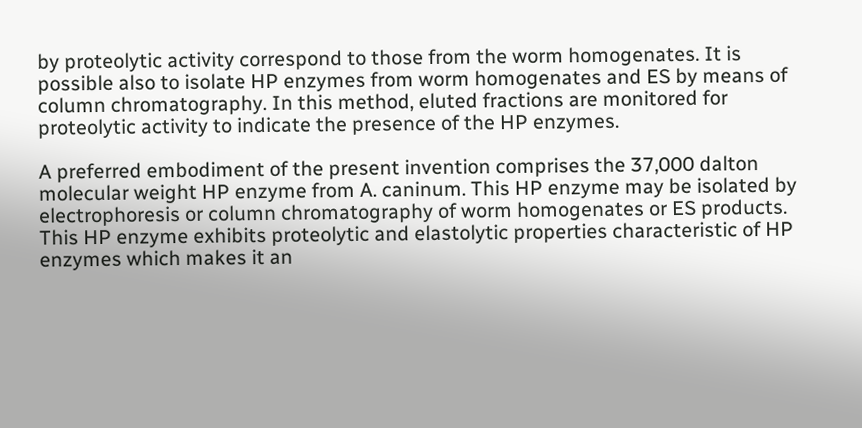by proteolytic activity correspond to those from the worm homogenates. It is possible also to isolate HP enzymes from worm homogenates and ES by means of column chromatography. In this method, eluted fractions are monitored for proteolytic activity to indicate the presence of the HP enzymes.

A preferred embodiment of the present invention comprises the 37,000 dalton molecular weight HP enzyme from A. caninum. This HP enzyme may be isolated by electrophoresis or column chromatography of worm homogenates or ES products. This HP enzyme exhibits proteolytic and elastolytic properties characteristic of HP enzymes which makes it an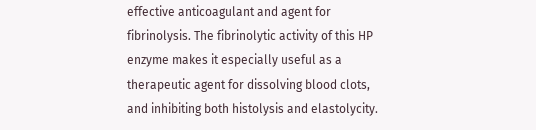effective anticoagulant and agent for fibrinolysis. The fibrinolytic activity of this HP enzyme makes it especially useful as a therapeutic agent for dissolving blood clots, and inhibiting both histolysis and elastolycity.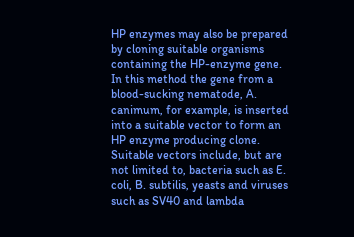HP enzymes may also be prepared by cloning suitable organisms containing the HP-enzyme gene. In this method the gene from a blood-sucking nematode, A. canimum, for example, is inserted into a suitable vector to form an HP enzyme producing clone. Suitable vectors include, but are not limited to, bacteria such as E. coli, B. subtilis, yeasts and viruses such as SV40 and lambda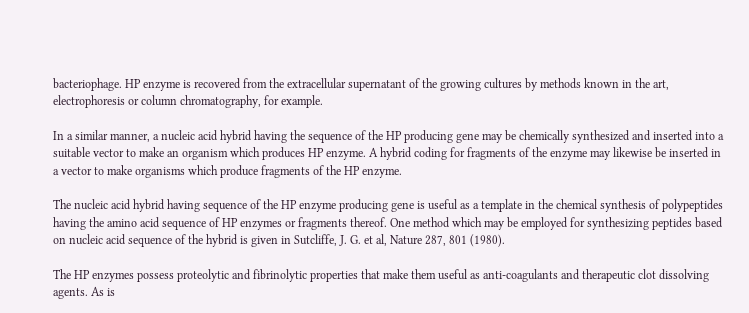bacteriophage. HP enzyme is recovered from the extracellular supernatant of the growing cultures by methods known in the art, electrophoresis or column chromatography, for example.

In a similar manner, a nucleic acid hybrid having the sequence of the HP producing gene may be chemically synthesized and inserted into a suitable vector to make an organism which produces HP enzyme. A hybrid coding for fragments of the enzyme may likewise be inserted in a vector to make organisms which produce fragments of the HP enzyme.

The nucleic acid hybrid having sequence of the HP enzyme producing gene is useful as a template in the chemical synthesis of polypeptides having the amino acid sequence of HP enzymes or fragments thereof. One method which may be employed for synthesizing peptides based on nucleic acid sequence of the hybrid is given in Sutcliffe, J. G. et al, Nature 287, 801 (1980).

The HP enzymes possess proteolytic and fibrinolytic properties that make them useful as anti-coagulants and therapeutic clot dissolving agents. As is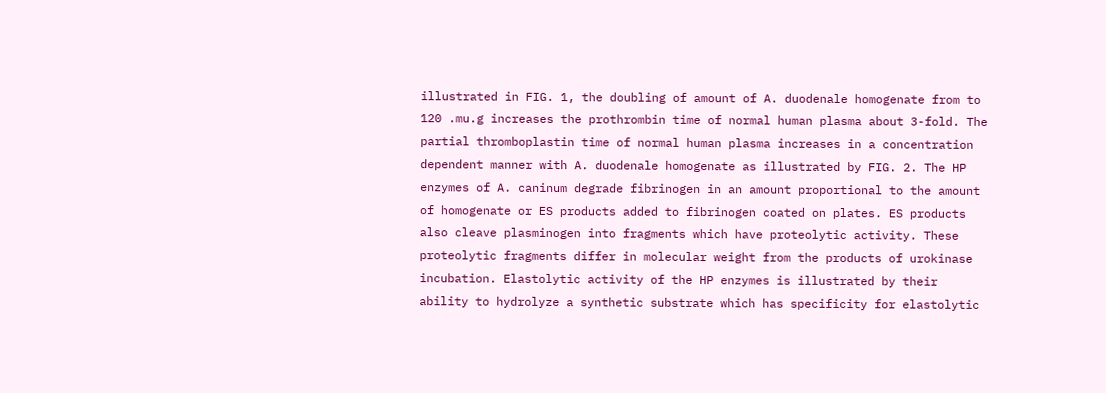illustrated in FIG. 1, the doubling of amount of A. duodenale homogenate from to 120 .mu.g increases the prothrombin time of normal human plasma about 3-fold. The partial thromboplastin time of normal human plasma increases in a concentration dependent manner with A. duodenale homogenate as illustrated by FIG. 2. The HP enzymes of A. caninum degrade fibrinogen in an amount proportional to the amount of homogenate or ES products added to fibrinogen coated on plates. ES products also cleave plasminogen into fragments which have proteolytic activity. These proteolytic fragments differ in molecular weight from the products of urokinase incubation. Elastolytic activity of the HP enzymes is illustrated by their ability to hydrolyze a synthetic substrate which has specificity for elastolytic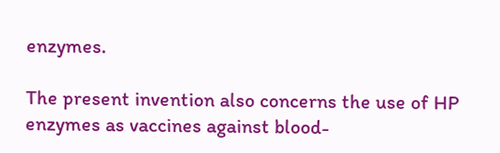enzymes.

The present invention also concerns the use of HP enzymes as vaccines against blood-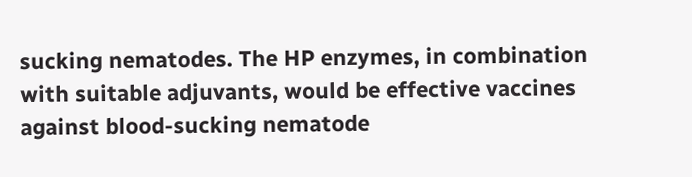sucking nematodes. The HP enzymes, in combination with suitable adjuvants, would be effective vaccines against blood-sucking nematode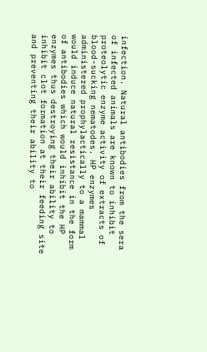infection. Natural antibodies from the sera of infected animals are known to inhibit proteolytic enzyme activity of extracts of blood-sucking nematodes. HP enzymes administered prophylactically to a mammal would induce natural resistance in the form of antibodies which would inhibit the HP enzymes thus destroying their ability to inhibit clot formation at their feeding site and preventing their ability to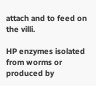attach and to feed on the villi.

HP enzymes isolated from worms or produced by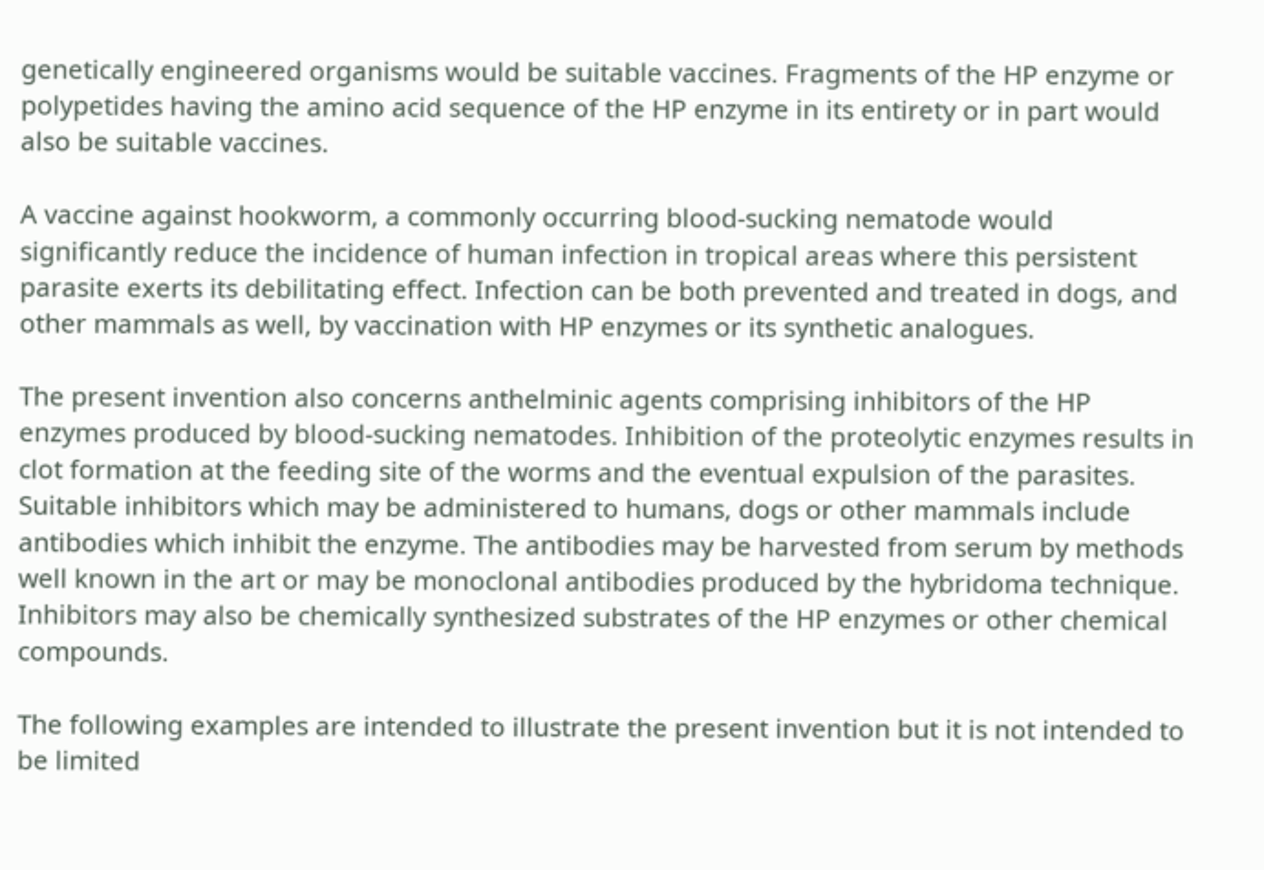genetically engineered organisms would be suitable vaccines. Fragments of the HP enzyme or polypetides having the amino acid sequence of the HP enzyme in its entirety or in part would also be suitable vaccines.

A vaccine against hookworm, a commonly occurring blood-sucking nematode would significantly reduce the incidence of human infection in tropical areas where this persistent parasite exerts its debilitating effect. Infection can be both prevented and treated in dogs, and other mammals as well, by vaccination with HP enzymes or its synthetic analogues.

The present invention also concerns anthelminic agents comprising inhibitors of the HP enzymes produced by blood-sucking nematodes. Inhibition of the proteolytic enzymes results in clot formation at the feeding site of the worms and the eventual expulsion of the parasites. Suitable inhibitors which may be administered to humans, dogs or other mammals include antibodies which inhibit the enzyme. The antibodies may be harvested from serum by methods well known in the art or may be monoclonal antibodies produced by the hybridoma technique. Inhibitors may also be chemically synthesized substrates of the HP enzymes or other chemical compounds.

The following examples are intended to illustrate the present invention but it is not intended to be limited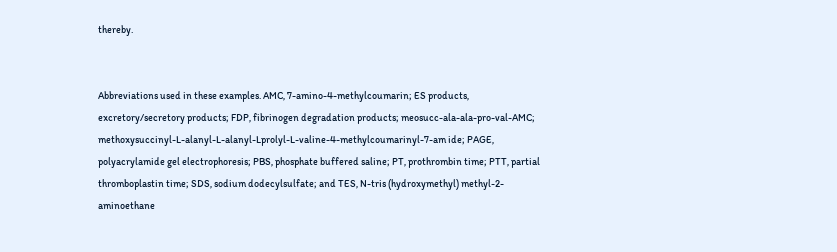thereby.


Abbreviations used in these examples. AMC, 7-amino-4-methylcoumarin; ES products, excretory/secretory products; FDP, fibrinogen degradation products; meosucc-ala-ala-pro-val-AMC; methoxysuccinyl-L-alanyl-L-alanyl-Lprolyl-L-valine-4-methylcoumarinyl-7-am ide; PAGE, polyacrylamide gel electrophoresis; PBS, phosphate buffered saline; PT, prothrombin time; PTT, partial thromboplastin time; SDS, sodium dodecylsulfate; and TES, N-tris (hydroxymethyl) methyl-2-aminoethane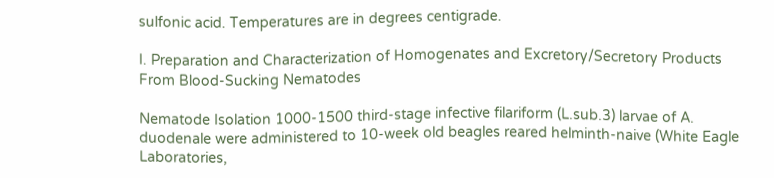sulfonic acid. Temperatures are in degrees centigrade.

I. Preparation and Characterization of Homogenates and Excretory/Secretory Products From Blood-Sucking Nematodes

Nematode Isolation 1000-1500 third-stage infective filariform (L.sub.3) larvae of A. duodenale were administered to 10-week old beagles reared helminth-naive (White Eagle Laboratories,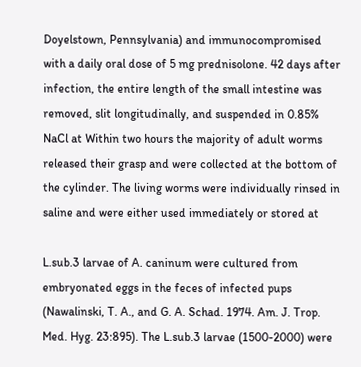Doyelstown, Pennsylvania) and immunocompromised with a daily oral dose of 5 mg prednisolone. 42 days after infection, the entire length of the small intestine was removed, slit longitudinally, and suspended in 0.85% NaCl at Within two hours the majority of adult worms released their grasp and were collected at the bottom of the cylinder. The living worms were individually rinsed in saline and were either used immediately or stored at

L.sub.3 larvae of A. caninum were cultured from embryonated eggs in the feces of infected pups (Nawalinski, T. A., and G. A. Schad. 1974. Am. J. Trop. Med. Hyg. 23:895). The L.sub.3 larvae (1500-2000) were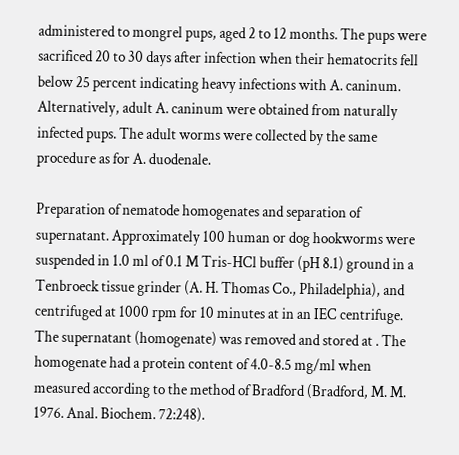administered to mongrel pups, aged 2 to 12 months. The pups were sacrificed 20 to 30 days after infection when their hematocrits fell below 25 percent indicating heavy infections with A. caninum. Alternatively, adult A. caninum were obtained from naturally infected pups. The adult worms were collected by the same procedure as for A. duodenale.

Preparation of nematode homogenates and separation of supernatant. Approximately 100 human or dog hookworms were suspended in 1.0 ml of 0.1 M Tris-HCl buffer (pH 8.1) ground in a Tenbroeck tissue grinder (A. H. Thomas Co., Philadelphia), and centrifuged at 1000 rpm for 10 minutes at in an IEC centrifuge. The supernatant (homogenate) was removed and stored at . The homogenate had a protein content of 4.0-8.5 mg/ml when measured according to the method of Bradford (Bradford, M. M. 1976. Anal. Biochem. 72:248).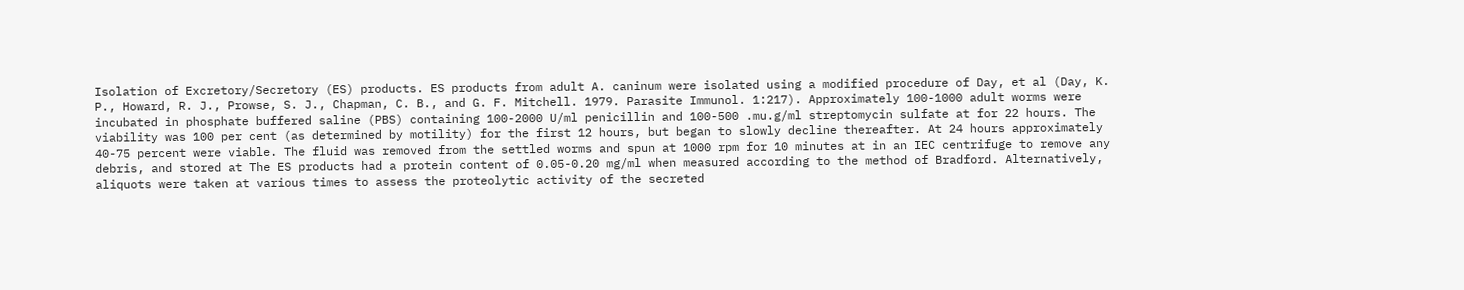Isolation of Excretory/Secretory (ES) products. ES products from adult A. caninum were isolated using a modified procedure of Day, et al (Day, K. P., Howard, R. J., Prowse, S. J., Chapman, C. B., and G. F. Mitchell. 1979. Parasite Immunol. 1:217). Approximately 100-1000 adult worms were incubated in phosphate buffered saline (PBS) containing 100-2000 U/ml penicillin and 100-500 .mu.g/ml streptomycin sulfate at for 22 hours. The viability was 100 per cent (as determined by motility) for the first 12 hours, but began to slowly decline thereafter. At 24 hours approximately 40-75 percent were viable. The fluid was removed from the settled worms and spun at 1000 rpm for 10 minutes at in an IEC centrifuge to remove any debris, and stored at The ES products had a protein content of 0.05-0.20 mg/ml when measured according to the method of Bradford. Alternatively, aliquots were taken at various times to assess the proteolytic activity of the secreted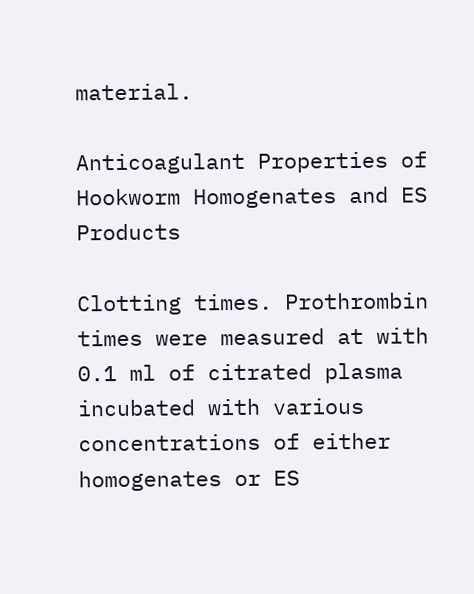material.

Anticoagulant Properties of Hookworm Homogenates and ES Products

Clotting times. Prothrombin times were measured at with 0.1 ml of citrated plasma incubated with various concentrations of either homogenates or ES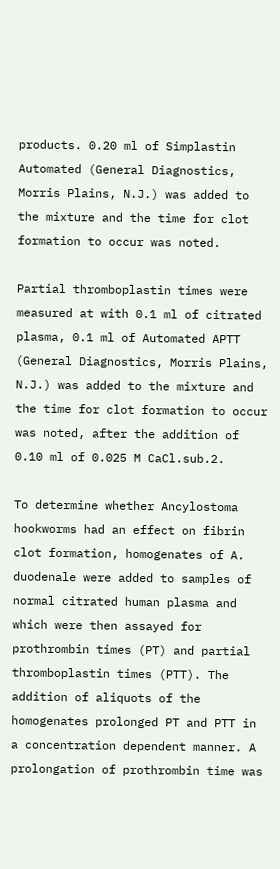products. 0.20 ml of Simplastin Automated (General Diagnostics, Morris Plains, N.J.) was added to the mixture and the time for clot formation to occur was noted.

Partial thromboplastin times were measured at with 0.1 ml of citrated plasma, 0.1 ml of Automated APTT (General Diagnostics, Morris Plains, N.J.) was added to the mixture and the time for clot formation to occur was noted, after the addition of 0.10 ml of 0.025 M CaCl.sub.2.

To determine whether Ancylostoma hookworms had an effect on fibrin clot formation, homogenates of A. duodenale were added to samples of normal citrated human plasma and which were then assayed for prothrombin times (PT) and partial thromboplastin times (PTT). The addition of aliquots of the homogenates prolonged PT and PTT in a concentration dependent manner. A prolongation of prothrombin time was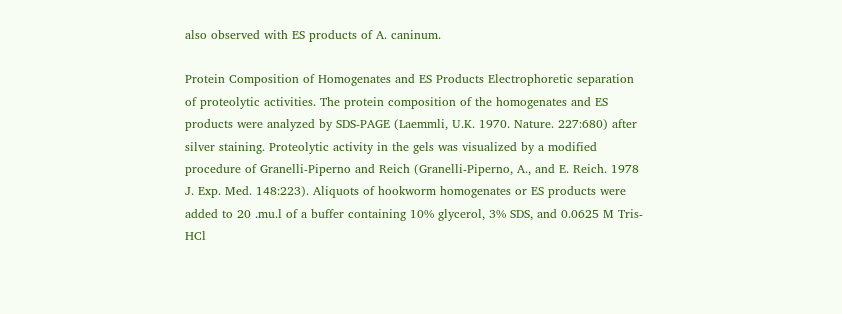also observed with ES products of A. caninum.

Protein Composition of Homogenates and ES Products Electrophoretic separation of proteolytic activities. The protein composition of the homogenates and ES products were analyzed by SDS-PAGE (Laemmli, U.K. 1970. Nature. 227:680) after silver staining. Proteolytic activity in the gels was visualized by a modified procedure of Granelli-Piperno and Reich (Granelli-Piperno, A., and E. Reich. 1978 J. Exp. Med. 148:223). Aliquots of hookworm homogenates or ES products were added to 20 .mu.l of a buffer containing 10% glycerol, 3% SDS, and 0.0625 M Tris-HCl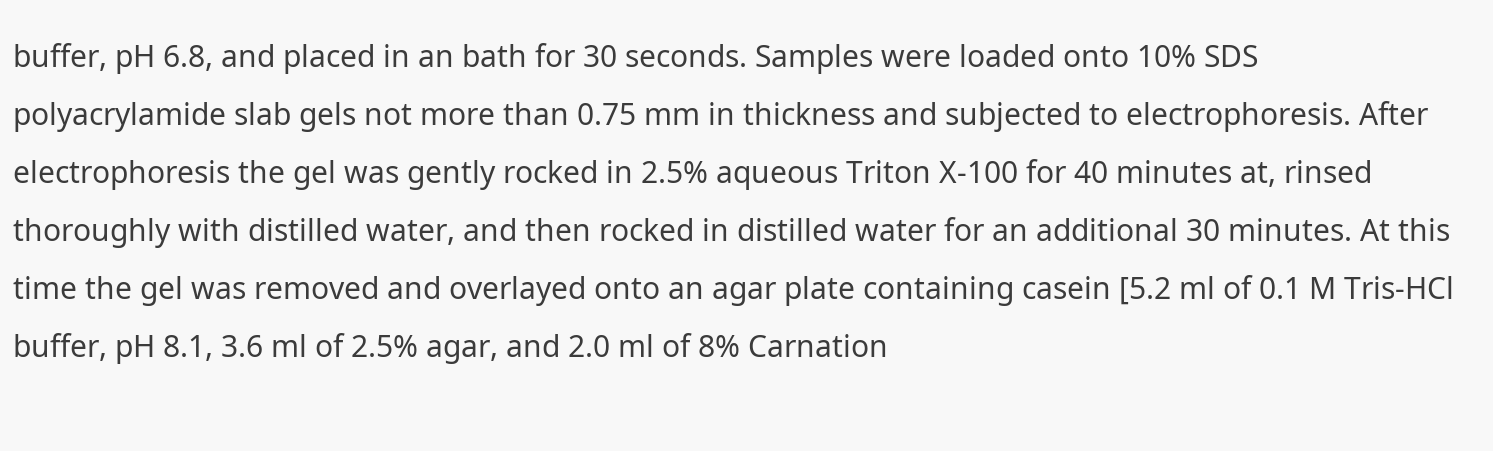buffer, pH 6.8, and placed in an bath for 30 seconds. Samples were loaded onto 10% SDS polyacrylamide slab gels not more than 0.75 mm in thickness and subjected to electrophoresis. After electrophoresis the gel was gently rocked in 2.5% aqueous Triton X-100 for 40 minutes at, rinsed thoroughly with distilled water, and then rocked in distilled water for an additional 30 minutes. At this time the gel was removed and overlayed onto an agar plate containing casein [5.2 ml of 0.1 M Tris-HCl buffer, pH 8.1, 3.6 ml of 2.5% agar, and 2.0 ml of 8% Carnation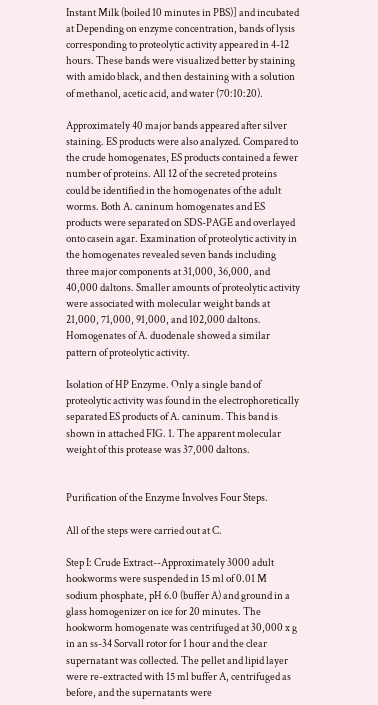Instant Milk (boiled 10 minutes in PBS)] and incubated at Depending on enzyme concentration, bands of lysis corresponding to proteolytic activity appeared in 4-12 hours. These bands were visualized better by staining with amido black, and then destaining with a solution of methanol, acetic acid, and water (70:10:20).

Approximately 40 major bands appeared after silver staining. ES products were also analyzed. Compared to the crude homogenates, ES products contained a fewer number of proteins. All 12 of the secreted proteins could be identified in the homogenates of the adult worms. Both A. caninum homogenates and ES products were separated on SDS-PAGE and overlayed onto casein agar. Examination of proteolytic activity in the homogenates revealed seven bands including three major components at 31,000, 36,000, and 40,000 daltons. Smaller amounts of proteolytic activity were associated with molecular weight bands at 21,000, 71,000, 91,000, and 102,000 daltons. Homogenates of A. duodenale showed a similar pattern of proteolytic activity.

Isolation of HP Enzyme. Only a single band of proteolytic activity was found in the electrophoretically separated ES products of A. caninum. This band is shown in attached FIG. 1. The apparent molecular weight of this protease was 37,000 daltons.


Purification of the Enzyme Involves Four Steps.

All of the steps were carried out at C.

Step I: Crude Extract--Approximately 3000 adult hookworms were suspended in 15 ml of 0.01 M sodium phosphate, pH 6.0 (buffer A) and ground in a glass homogenizer on ice for 20 minutes. The hookworm homogenate was centrifuged at 30,000 x g in an ss-34 Sorvall rotor for 1 hour and the clear supernatant was collected. The pellet and lipid layer were re-extracted with 15 ml buffer A, centrifuged as before, and the supernatants were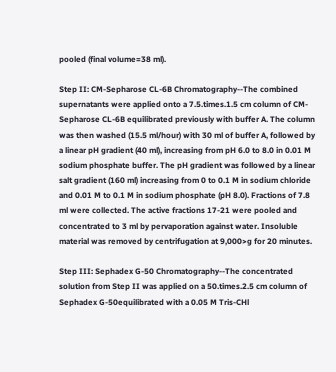pooled (final volume=38 ml).

Step II: CM-Sepharose CL-6B Chromatography--The combined supernatants were applied onto a 7.5.times.1.5 cm column of CM-Sepharose CL-6B equilibrated previously with buffer A. The column was then washed (15.5 ml/hour) with 30 ml of buffer A, followed by a linear pH gradient (40 ml), increasing from pH 6.0 to 8.0 in 0.01 M sodium phosphate buffer. The pH gradient was followed by a linear salt gradient (160 ml) increasing from 0 to 0.1 M in sodium chloride and 0.01 M to 0.1 M in sodium phosphate (pH 8.0). Fractions of 7.8 ml were collected. The active fractions 17-21 were pooled and concentrated to 3 ml by pervaporation against water. Insoluble material was removed by centrifugation at 9,000>g for 20 minutes.

Step III: Sephadex G-50 Chromatography--The concentrated solution from Step II was applied on a 50.times.2.5 cm column of Sephadex G-50equilibrated with a 0.05 M Tris-CHl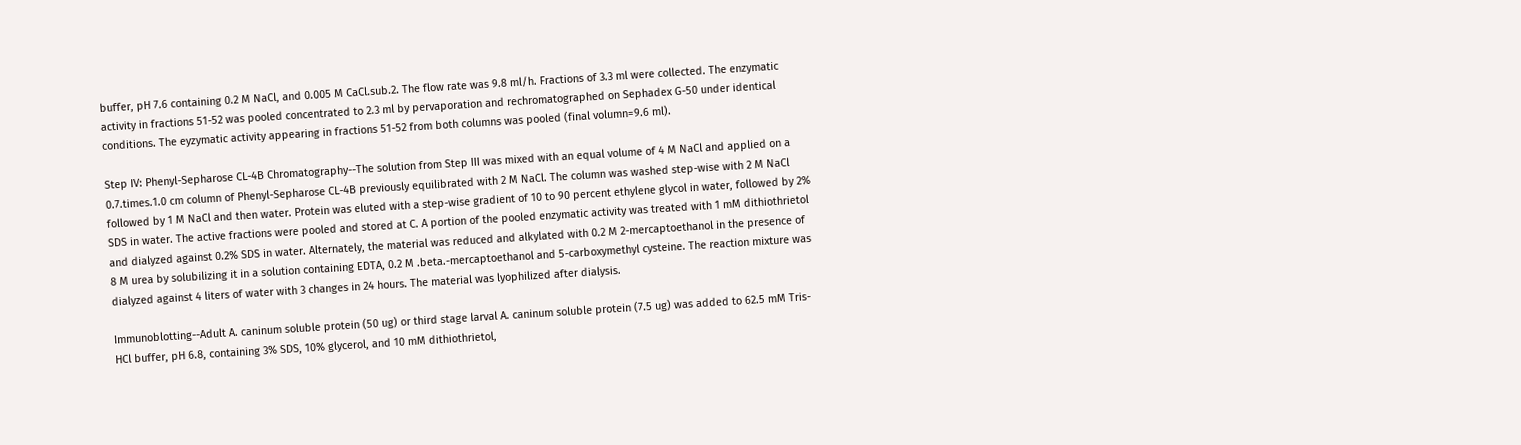buffer, pH 7.6 containing 0.2 M NaCl, and 0.005 M CaCl.sub.2. The flow rate was 9.8 ml/h. Fractions of 3.3 ml were collected. The enzymatic activity in fractions 51-52 was pooled concentrated to 2.3 ml by pervaporation and rechromatographed on Sephadex G-50 under identical conditions. The eyzymatic activity appearing in fractions 51-52 from both columns was pooled (final volumn=9.6 ml).

Step IV: Phenyl-Sepharose CL-4B Chromatography--The solution from Step III was mixed with an equal volume of 4 M NaCl and applied on a 0.7.times.1.0 cm column of Phenyl-Sepharose CL-4B previously equilibrated with 2 M NaCl. The column was washed step-wise with 2 M NaCl followed by 1 M NaCl and then water. Protein was eluted with a step-wise gradient of 10 to 90 percent ethylene glycol in water, followed by 2% SDS in water. The active fractions were pooled and stored at C. A portion of the pooled enzymatic activity was treated with 1 mM dithiothrietol and dialyzed against 0.2% SDS in water. Alternately, the material was reduced and alkylated with 0.2 M 2-mercaptoethanol in the presence of 8 M urea by solubilizing it in a solution containing EDTA, 0.2 M .beta.-mercaptoethanol and 5-carboxymethyl cysteine. The reaction mixture was dialyzed against 4 liters of water with 3 changes in 24 hours. The material was lyophilized after dialysis.

Immunoblotting--Adult A. caninum soluble protein (50 ug) or third stage larval A. caninum soluble protein (7.5 ug) was added to 62.5 mM Tris-HCl buffer, pH 6.8, containing 3% SDS, 10% glycerol, and 10 mM dithiothrietol,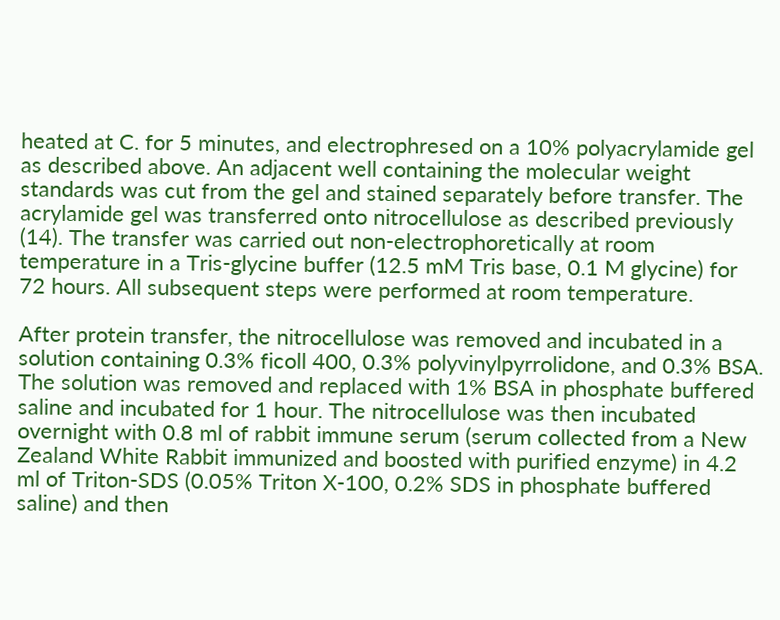heated at C. for 5 minutes, and electrophresed on a 10% polyacrylamide gel as described above. An adjacent well containing the molecular weight standards was cut from the gel and stained separately before transfer. The acrylamide gel was transferred onto nitrocellulose as described previously (14). The transfer was carried out non-electrophoretically at room temperature in a Tris-glycine buffer (12.5 mM Tris base, 0.1 M glycine) for 72 hours. All subsequent steps were performed at room temperature.

After protein transfer, the nitrocellulose was removed and incubated in a solution containing 0.3% ficoll 400, 0.3% polyvinylpyrrolidone, and 0.3% BSA. The solution was removed and replaced with 1% BSA in phosphate buffered saline and incubated for 1 hour. The nitrocellulose was then incubated overnight with 0.8 ml of rabbit immune serum (serum collected from a New Zealand White Rabbit immunized and boosted with purified enzyme) in 4.2 ml of Triton-SDS (0.05% Triton X-100, 0.2% SDS in phosphate buffered saline) and then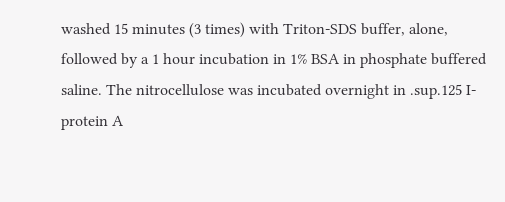washed 15 minutes (3 times) with Triton-SDS buffer, alone, followed by a 1 hour incubation in 1% BSA in phosphate buffered saline. The nitrocellulose was incubated overnight in .sup.125 I-protein A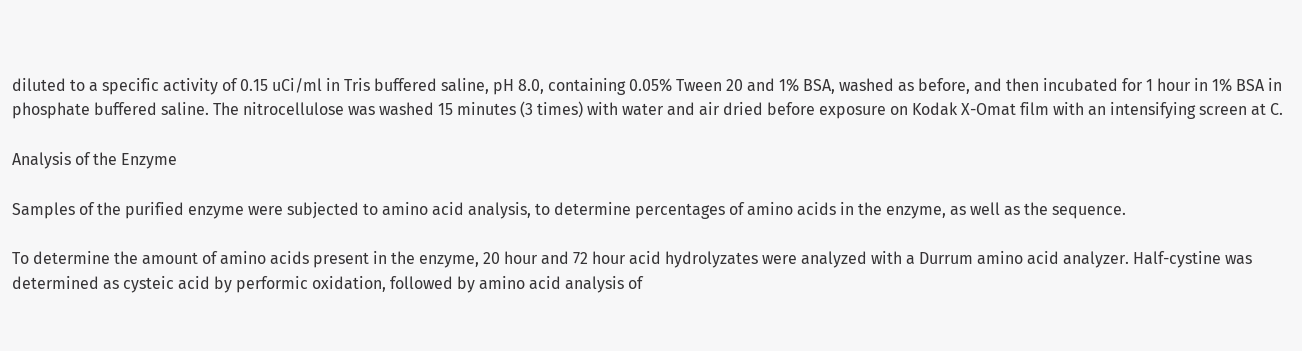diluted to a specific activity of 0.15 uCi/ml in Tris buffered saline, pH 8.0, containing 0.05% Tween 20 and 1% BSA, washed as before, and then incubated for 1 hour in 1% BSA in phosphate buffered saline. The nitrocellulose was washed 15 minutes (3 times) with water and air dried before exposure on Kodak X-Omat film with an intensifying screen at C.

Analysis of the Enzyme

Samples of the purified enzyme were subjected to amino acid analysis, to determine percentages of amino acids in the enzyme, as well as the sequence.

To determine the amount of amino acids present in the enzyme, 20 hour and 72 hour acid hydrolyzates were analyzed with a Durrum amino acid analyzer. Half-cystine was determined as cysteic acid by performic oxidation, followed by amino acid analysis of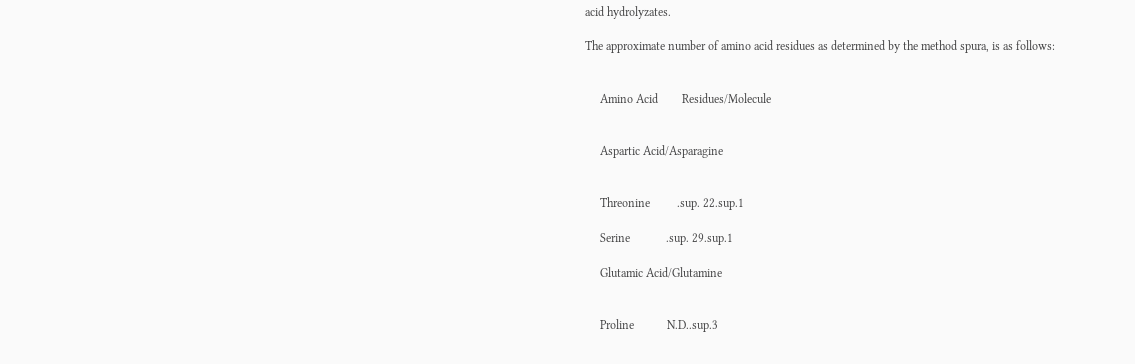acid hydrolyzates.

The approximate number of amino acid residues as determined by the method spura, is as follows:


     Amino Acid        Residues/Molecule


     Aspartic Acid/Asparagine


     Threonine         .sup. 22.sup.1

     Serine            .sup. 29.sup.1

     Glutamic Acid/Glutamine


     Proline           N.D..sup.3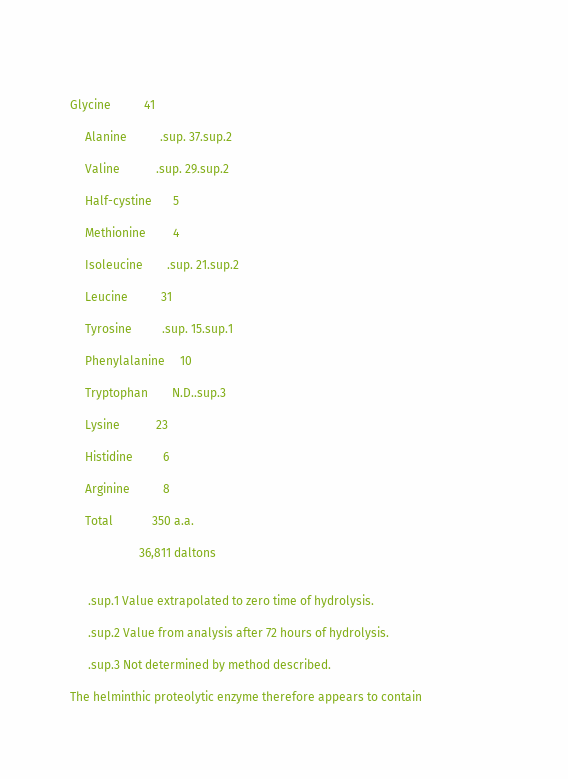Glycine           41

     Alanine           .sup. 37.sup.2

     Valine            .sup. 29.sup.2

     Half-cystine       5

     Methionine         4

     Isoleucine        .sup. 21.sup.2

     Leucine           31

     Tyrosine          .sup. 15.sup.1

     Phenylalanine     10

     Tryptophan        N.D..sup.3

     Lysine            23

     Histidine          6

     Arginine           8

     Total             350 a.a.

                       36,811 daltons


      .sup.1 Value extrapolated to zero time of hydrolysis.

      .sup.2 Value from analysis after 72 hours of hydrolysis.

      .sup.3 Not determined by method described.

The helminthic proteolytic enzyme therefore appears to contain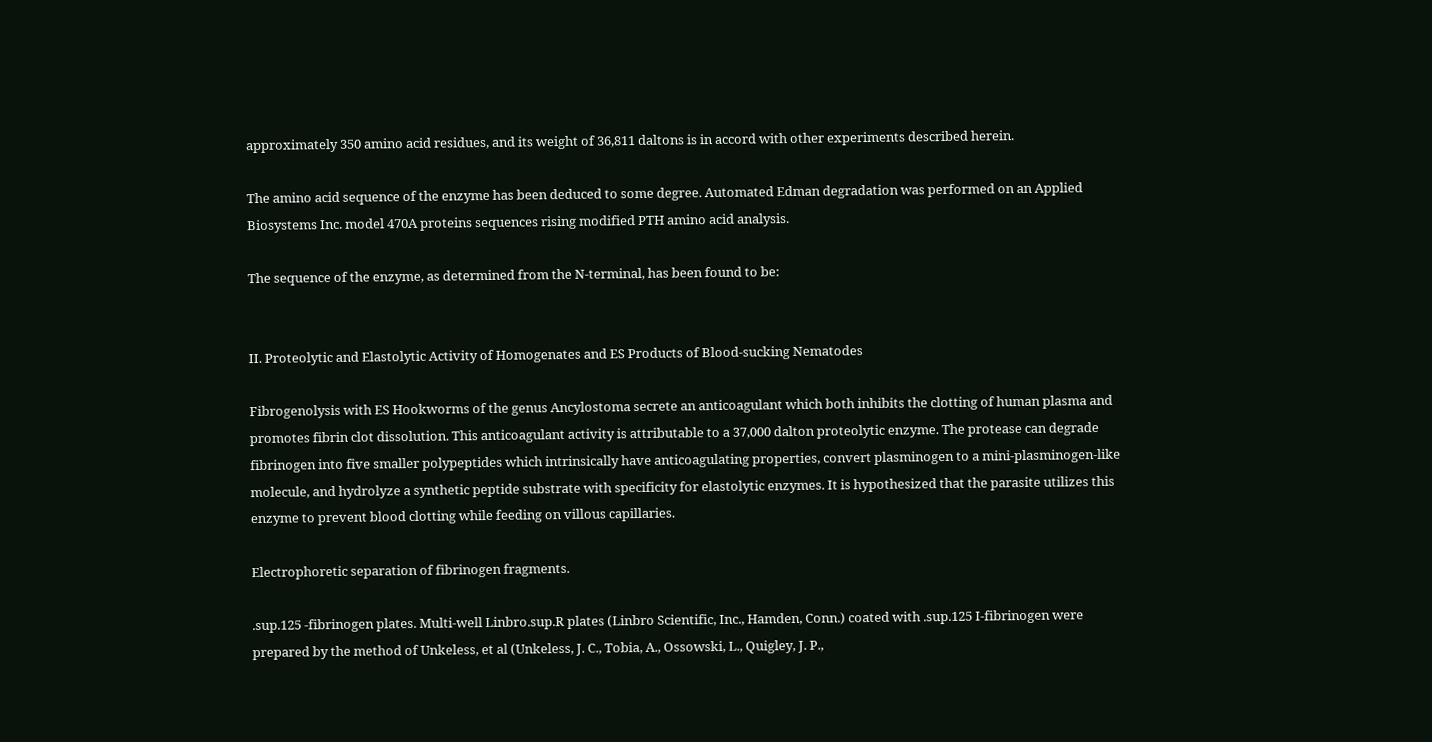approximately 350 amino acid residues, and its weight of 36,811 daltons is in accord with other experiments described herein.

The amino acid sequence of the enzyme has been deduced to some degree. Automated Edman degradation was performed on an Applied Biosystems Inc. model 470A proteins sequences rising modified PTH amino acid analysis.

The sequence of the enzyme, as determined from the N-terminal, has been found to be:


II. Proteolytic and Elastolytic Activity of Homogenates and ES Products of Blood-sucking Nematodes

Fibrogenolysis with ES Hookworms of the genus Ancylostoma secrete an anticoagulant which both inhibits the clotting of human plasma and promotes fibrin clot dissolution. This anticoagulant activity is attributable to a 37,000 dalton proteolytic enzyme. The protease can degrade fibrinogen into five smaller polypeptides which intrinsically have anticoagulating properties, convert plasminogen to a mini-plasminogen-like molecule, and hydrolyze a synthetic peptide substrate with specificity for elastolytic enzymes. It is hypothesized that the parasite utilizes this enzyme to prevent blood clotting while feeding on villous capillaries.

Electrophoretic separation of fibrinogen fragments.

.sup.125 -fibrinogen plates. Multi-well Linbro.sup.R plates (Linbro Scientific, Inc., Hamden, Conn.) coated with .sup.125 I-fibrinogen were prepared by the method of Unkeless, et al (Unkeless, J. C., Tobia, A., Ossowski, L., Quigley, J. P.,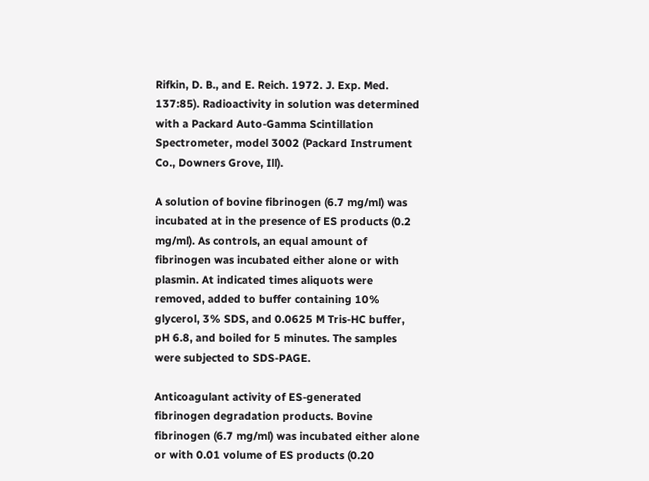Rifkin, D. B., and E. Reich. 1972. J. Exp. Med. 137:85). Radioactivity in solution was determined with a Packard Auto-Gamma Scintillation Spectrometer, model 3002 (Packard Instrument Co., Downers Grove, Ill).

A solution of bovine fibrinogen (6.7 mg/ml) was incubated at in the presence of ES products (0.2 mg/ml). As controls, an equal amount of fibrinogen was incubated either alone or with plasmin. At indicated times aliquots were removed, added to buffer containing 10% glycerol, 3% SDS, and 0.0625 M Tris-HC buffer, pH 6.8, and boiled for 5 minutes. The samples were subjected to SDS-PAGE.

Anticoagulant activity of ES-generated fibrinogen degradation products. Bovine fibrinogen (6.7 mg/ml) was incubated either alone or with 0.01 volume of ES products (0.20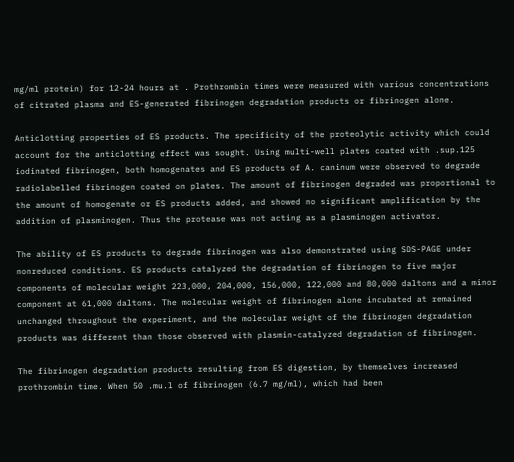mg/ml protein) for 12-24 hours at . Prothrombin times were measured with various concentrations of citrated plasma and ES-generated fibrinogen degradation products or fibrinogen alone.

Anticlotting properties of ES products. The specificity of the proteolytic activity which could account for the anticlotting effect was sought. Using multi-well plates coated with .sup.125 iodinated fibrinogen, both homogenates and ES products of A. caninum were observed to degrade radiolabelled fibrinogen coated on plates. The amount of fibrinogen degraded was proportional to the amount of homogenate or ES products added, and showed no significant amplification by the addition of plasminogen. Thus the protease was not acting as a plasminogen activator.

The ability of ES products to degrade fibrinogen was also demonstrated using SDS-PAGE under nonreduced conditions. ES products catalyzed the degradation of fibrinogen to five major components of molecular weight 223,000, 204,000, 156,000, 122,000 and 80,000 daltons and a minor component at 61,000 daltons. The molecular weight of fibrinogen alone incubated at remained unchanged throughout the experiment, and the molecular weight of the fibrinogen degradation products was different than those observed with plasmin-catalyzed degradation of fibrinogen.

The fibrinogen degradation products resulting from ES digestion, by themselves increased prothrombin time. When 50 .mu.l of fibrinogen (6.7 mg/ml), which had been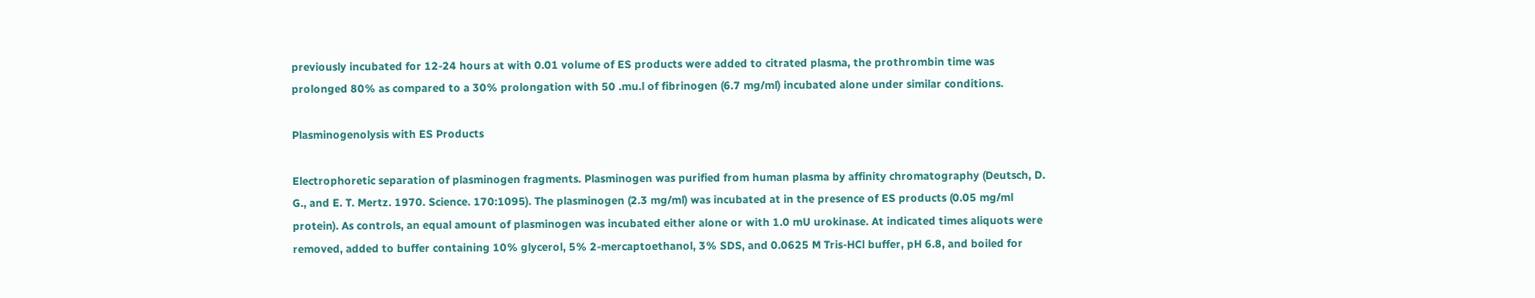previously incubated for 12-24 hours at with 0.01 volume of ES products were added to citrated plasma, the prothrombin time was prolonged 80% as compared to a 30% prolongation with 50 .mu.l of fibrinogen (6.7 mg/ml) incubated alone under similar conditions.

Plasminogenolysis with ES Products

Electrophoretic separation of plasminogen fragments. Plasminogen was purified from human plasma by affinity chromatography (Deutsch, D. G., and E. T. Mertz. 1970. Science. 170:1095). The plasminogen (2.3 mg/ml) was incubated at in the presence of ES products (0.05 mg/ml protein). As controls, an equal amount of plasminogen was incubated either alone or with 1.0 mU urokinase. At indicated times aliquots were removed, added to buffer containing 10% glycerol, 5% 2-mercaptoethanol, 3% SDS, and 0.0625 M Tris-HCl buffer, pH 6.8, and boiled for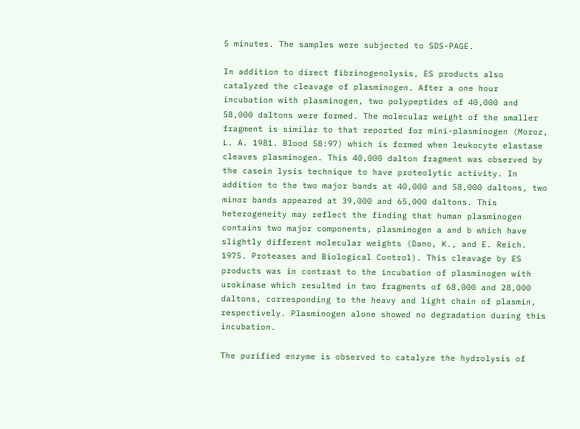5 minutes. The samples were subjected to SDS-PAGE.

In addition to direct fibrinogenolysis, ES products also catalyzed the cleavage of plasminogen. After a one hour incubation with plasminogen, two polypeptides of 40,000 and 58,000 daltons were formed. The molecular weight of the smaller fragment is similar to that reported for mini-plasminogen (Moroz, L. A. 1981. Blood 58:97) which is formed when leukocyte elastase cleaves plasminogen. This 40,000 dalton fragment was observed by the casein lysis technique to have proteolytic activity. In addition to the two major bands at 40,000 and 58,000 daltons, two minor bands appeared at 39,000 and 65,000 daltons. This heterogeneity may reflect the finding that human plasminogen contains two major components, plasminogen a and b which have slightly different molecular weights (Dano, K., and E. Reich. 1975. Proteases and Biological Control). This cleavage by ES products was in contrast to the incubation of plasminogen with urokinase which resulted in two fragments of 68,000 and 28,000 daltons, corresponding to the heavy and light chain of plasmin, respectively. Plasminogen alone showed no degradation during this incubation.

The purified enzyme is observed to catalyze the hydrolysis of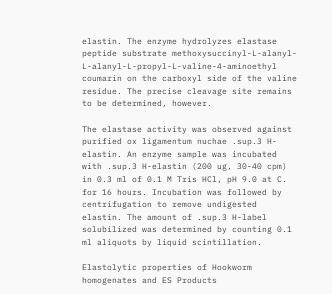elastin. The enzyme hydrolyzes elastase peptide substrate methoxysuccinyl-L-alanyl-L-alanyl-L-propyl-L-valine-4-aminoethyl coumarin on the carboxyl side of the valine residue. The precise cleavage site remains to be determined, however.

The elastase activity was observed against purified ox ligamentum nuchae .sup.3 H-elastin. An enzyme sample was incubated with .sup.3 H-elastin (200 ug, 30-40 cpm) in 0.3 ml of 0.1 M Tris HCl, pH 9.0 at C. for 16 hours. Incubation was followed by centrifugation to remove undigested elastin. The amount of .sup.3 H-label solubilized was determined by counting 0.1 ml aliquots by liquid scintillation.

Elastolytic properties of Hookworm homogenates and ES Products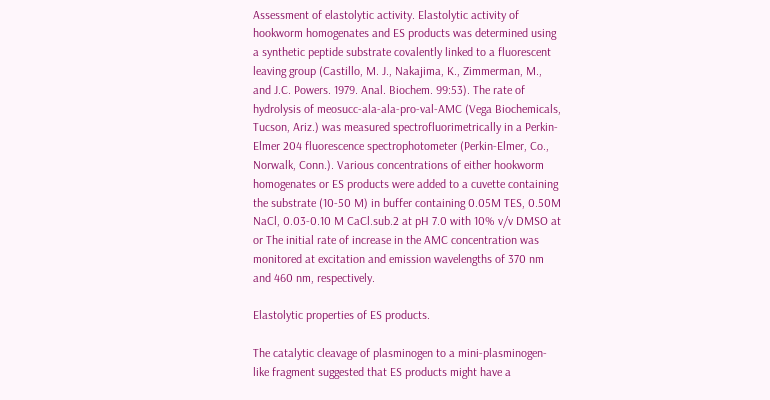Assessment of elastolytic activity. Elastolytic activity of hookworm homogenates and ES products was determined using a synthetic peptide substrate covalently linked to a fluorescent leaving group (Castillo, M. J., Nakajima, K., Zimmerman, M., and J.C. Powers. 1979. Anal. Biochem. 99:53). The rate of hydrolysis of meosucc-ala-ala-pro-val-AMC (Vega Biochemicals, Tucson, Ariz.) was measured spectrofluorimetrically in a Perkin-Elmer 204 fluorescence spectrophotometer (Perkin-Elmer, Co., Norwalk, Conn.). Various concentrations of either hookworm homogenates or ES products were added to a cuvette containing the substrate (10-50 M) in buffer containing 0.05M TES, 0.50M NaCl, 0.03-0.10 M CaCl.sub.2 at pH 7.0 with 10% v/v DMSO at or The initial rate of increase in the AMC concentration was monitored at excitation and emission wavelengths of 370 nm and 460 nm, respectively.

Elastolytic properties of ES products.

The catalytic cleavage of plasminogen to a mini-plasminogen-like fragment suggested that ES products might have a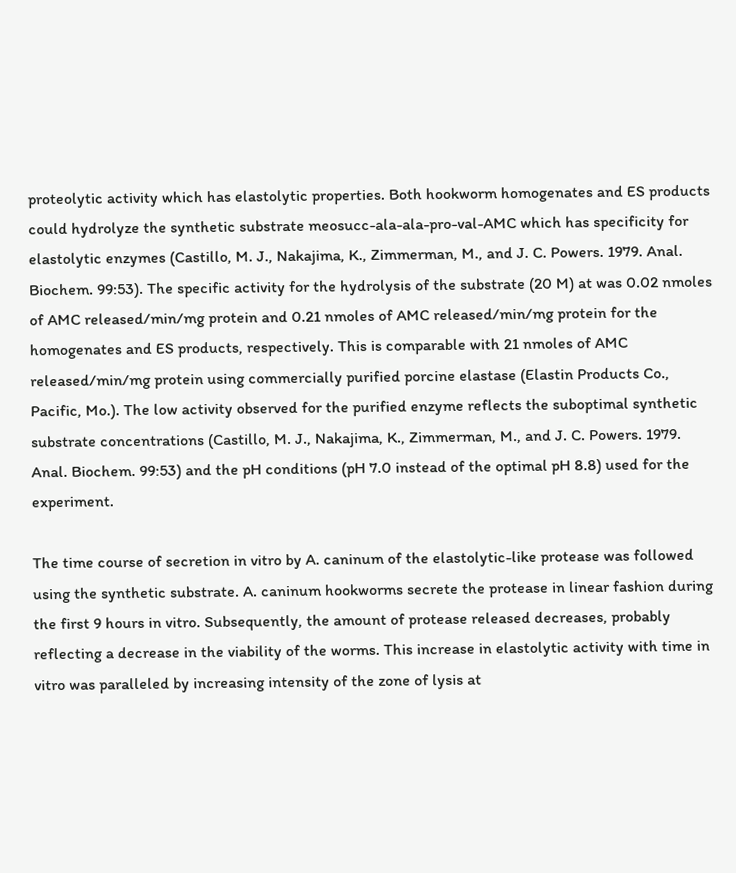proteolytic activity which has elastolytic properties. Both hookworm homogenates and ES products could hydrolyze the synthetic substrate meosucc-ala-ala-pro-val-AMC which has specificity for elastolytic enzymes (Castillo, M. J., Nakajima, K., Zimmerman, M., and J. C. Powers. 1979. Anal. Biochem. 99:53). The specific activity for the hydrolysis of the substrate (20 M) at was 0.02 nmoles of AMC released/min/mg protein and 0.21 nmoles of AMC released/min/mg protein for the homogenates and ES products, respectively. This is comparable with 21 nmoles of AMC released/min/mg protein using commercially purified porcine elastase (Elastin Products Co., Pacific, Mo.). The low activity observed for the purified enzyme reflects the suboptimal synthetic substrate concentrations (Castillo, M. J., Nakajima, K., Zimmerman, M., and J. C. Powers. 1979. Anal. Biochem. 99:53) and the pH conditions (pH 7.0 instead of the optimal pH 8.8) used for the experiment.

The time course of secretion in vitro by A. caninum of the elastolytic-like protease was followed using the synthetic substrate. A. caninum hookworms secrete the protease in linear fashion during the first 9 hours in vitro. Subsequently, the amount of protease released decreases, probably reflecting a decrease in the viability of the worms. This increase in elastolytic activity with time in vitro was paralleled by increasing intensity of the zone of lysis at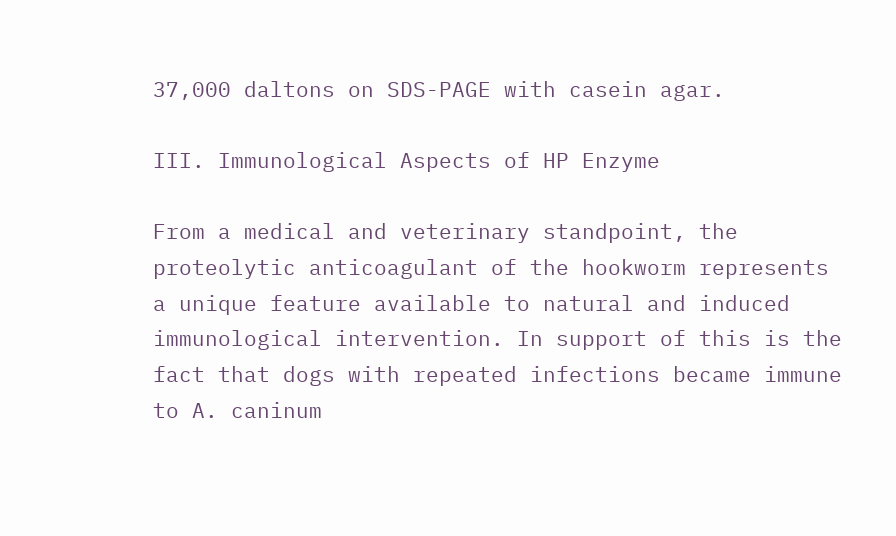37,000 daltons on SDS-PAGE with casein agar.

III. Immunological Aspects of HP Enzyme

From a medical and veterinary standpoint, the proteolytic anticoagulant of the hookworm represents a unique feature available to natural and induced immunological intervention. In support of this is the fact that dogs with repeated infections became immune to A. caninum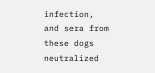infection, and sera from these dogs neutralized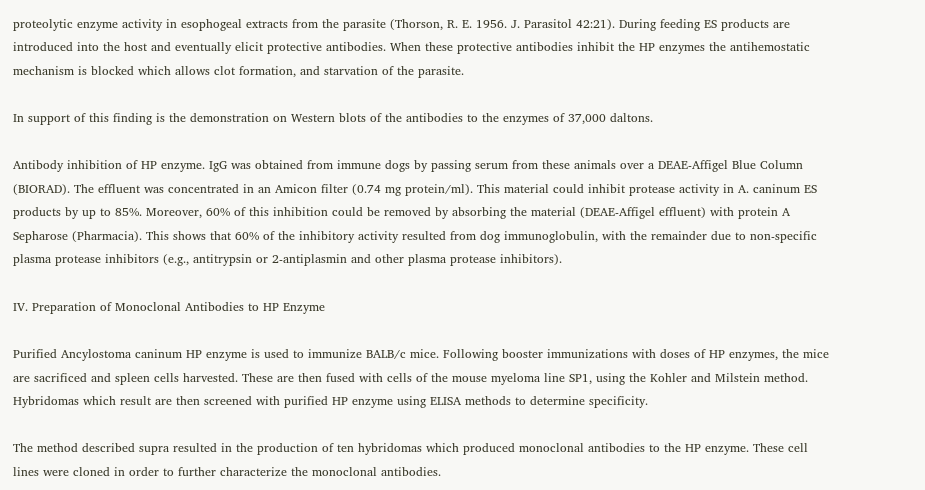proteolytic enzyme activity in esophogeal extracts from the parasite (Thorson, R. E. 1956. J. Parasitol 42:21). During feeding ES products are introduced into the host and eventually elicit protective antibodies. When these protective antibodies inhibit the HP enzymes the antihemostatic mechanism is blocked which allows clot formation, and starvation of the parasite.

In support of this finding is the demonstration on Western blots of the antibodies to the enzymes of 37,000 daltons.

Antibody inhibition of HP enzyme. IgG was obtained from immune dogs by passing serum from these animals over a DEAE-Affigel Blue Column (BIORAD). The effluent was concentrated in an Amicon filter (0.74 mg protein/ml). This material could inhibit protease activity in A. caninum ES products by up to 85%. Moreover, 60% of this inhibition could be removed by absorbing the material (DEAE-Affigel effluent) with protein A Sepharose (Pharmacia). This shows that 60% of the inhibitory activity resulted from dog immunoglobulin, with the remainder due to non-specific plasma protease inhibitors (e.g., antitrypsin or 2-antiplasmin and other plasma protease inhibitors).

IV. Preparation of Monoclonal Antibodies to HP Enzyme

Purified Ancylostoma caninum HP enzyme is used to immunize BALB/c mice. Following booster immunizations with doses of HP enzymes, the mice are sacrificed and spleen cells harvested. These are then fused with cells of the mouse myeloma line SP1, using the Kohler and Milstein method. Hybridomas which result are then screened with purified HP enzyme using ELISA methods to determine specificity.

The method described supra resulted in the production of ten hybridomas which produced monoclonal antibodies to the HP enzyme. These cell lines were cloned in order to further characterize the monoclonal antibodies.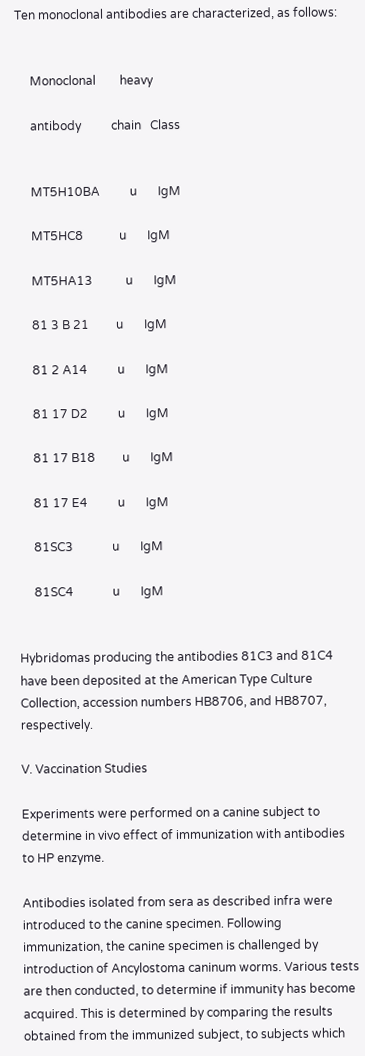Ten monoclonal antibodies are characterized, as follows:


     Monoclonal        heavy

     antibody          chain   Class


     MT5H10BA          u       IgM

     MT5HC8            u       IgM

     MT5HA13           u       IgM

     81 3 B 21         u       IgM

     81 2 A14          u       IgM

     81 17 D2          u       IgM

     81 17 B18         u       IgM

     81 17 E4          u       IgM

     81SC3             u       IgM

     81SC4             u       IgM


Hybridomas producing the antibodies 81C3 and 81C4 have been deposited at the American Type Culture Collection, accession numbers HB8706, and HB8707, respectively.

V. Vaccination Studies

Experiments were performed on a canine subject to determine in vivo effect of immunization with antibodies to HP enzyme.

Antibodies isolated from sera as described infra were introduced to the canine specimen. Following immunization, the canine specimen is challenged by introduction of Ancylostoma caninum worms. Various tests are then conducted, to determine if immunity has become acquired. This is determined by comparing the results obtained from the immunized subject, to subjects which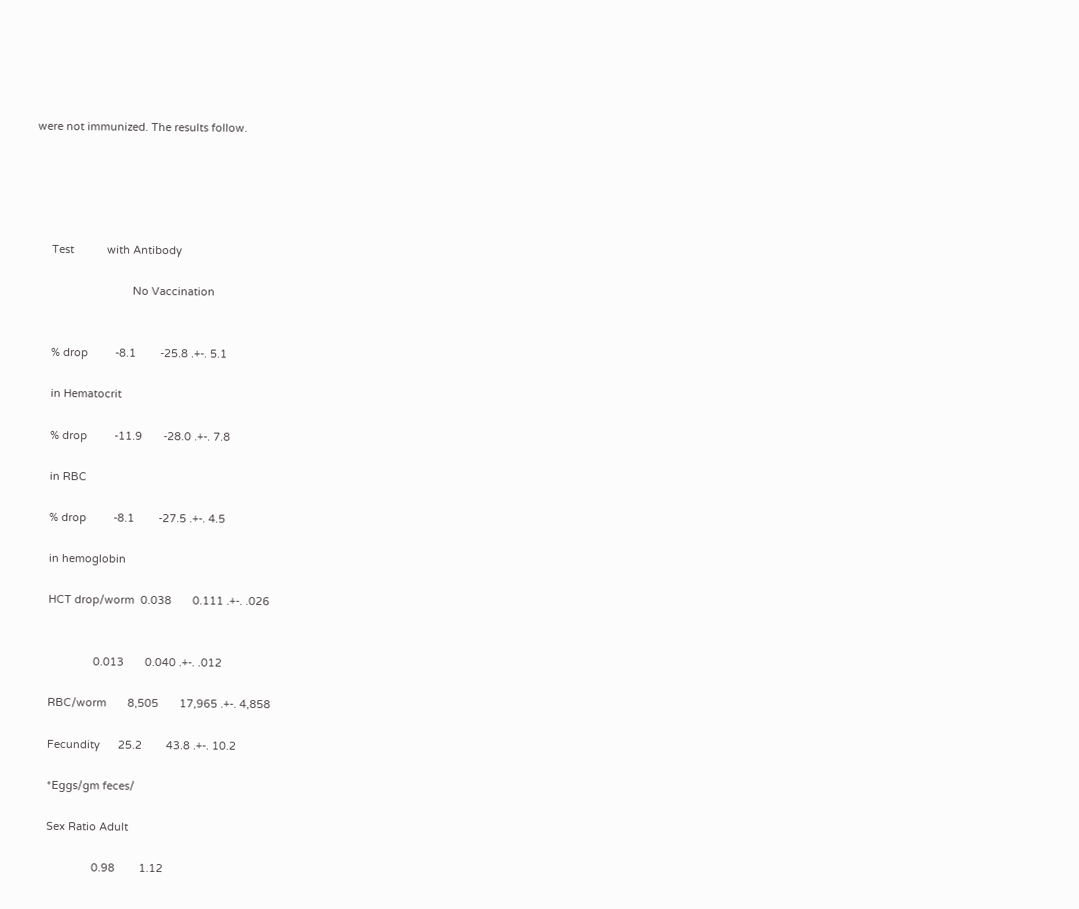were not immunized. The results follow.





     Test           with Antibody

                                No Vaccination


     % drop         -8.1        -25.8 .+-. 5.1

     in Hematocrit

     % drop         -11.9       -28.0 .+-. 7.8

     in RBC

     % drop         -8.1        -27.5 .+-. 4.5

     in hemoglobin

     HCT drop/worm  0.038       0.111 .+-. .026


                    0.013       0.040 .+-. .012

     RBC/worm       8,505       17,965 .+-. 4,858

     Fecundity      25.2        43.8 .+-. 10.2

     *Eggs/gm feces/

     Sex Ratio Adult

                    0.98        1.12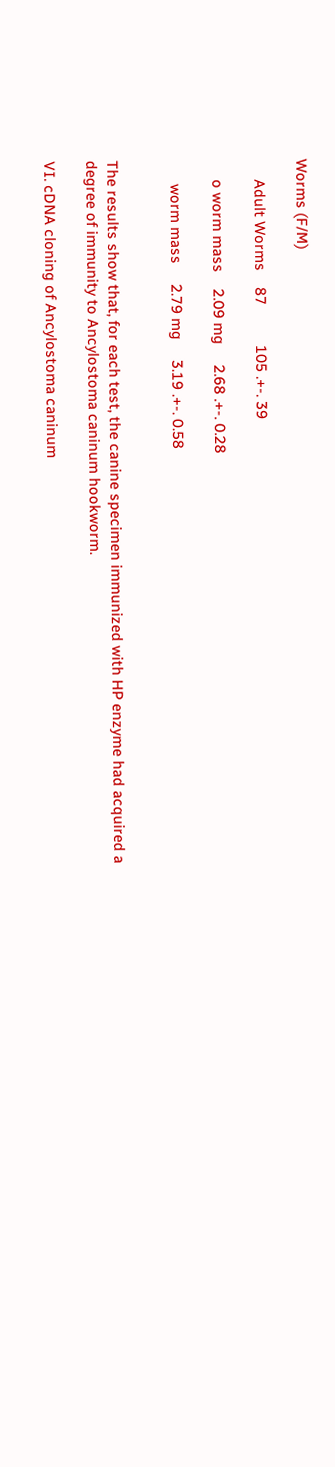Worms (F/M)

     Adult Worms    87          105 .+-. 39

     o worm mass    2.09 mg     2.68 .+-. 0.28

      worm mass     2.79 mg     3.19 .+-. 0.58


The results show that, for each test, the canine specimen immunized with HP enzyme had acquired a degree of immunity to Ancylostoma caninum hookworm.

VI. cDNA cloning of Ancylostoma caninum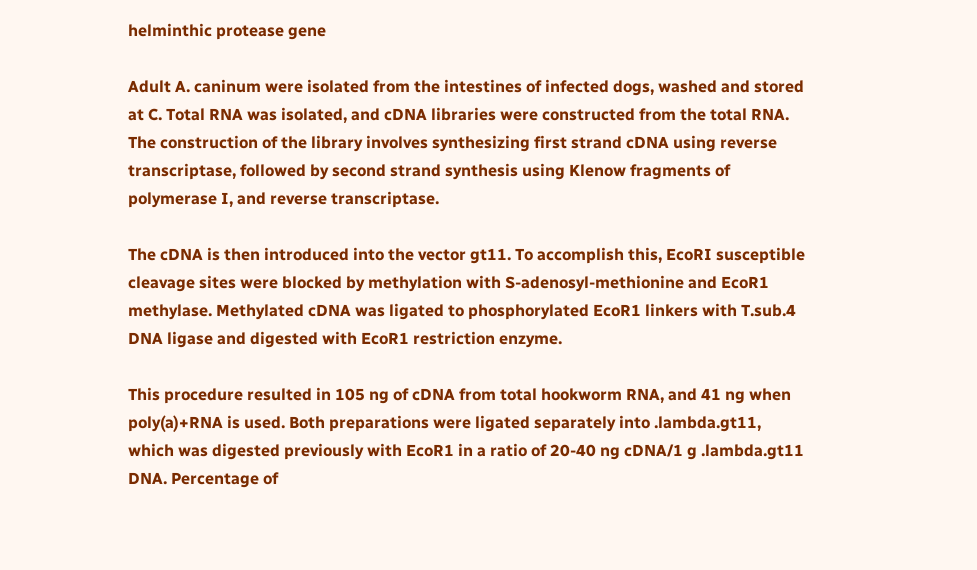helminthic protease gene

Adult A. caninum were isolated from the intestines of infected dogs, washed and stored at C. Total RNA was isolated, and cDNA libraries were constructed from the total RNA. The construction of the library involves synthesizing first strand cDNA using reverse transcriptase, followed by second strand synthesis using Klenow fragments of polymerase I, and reverse transcriptase.

The cDNA is then introduced into the vector gt11. To accomplish this, EcoRI susceptible cleavage sites were blocked by methylation with S-adenosyl-methionine and EcoR1 methylase. Methylated cDNA was ligated to phosphorylated EcoR1 linkers with T.sub.4 DNA ligase and digested with EcoR1 restriction enzyme.

This procedure resulted in 105 ng of cDNA from total hookworm RNA, and 41 ng when poly(a)+RNA is used. Both preparations were ligated separately into .lambda.gt11, which was digested previously with EcoR1 in a ratio of 20-40 ng cDNA/1 g .lambda.gt11 DNA. Percentage of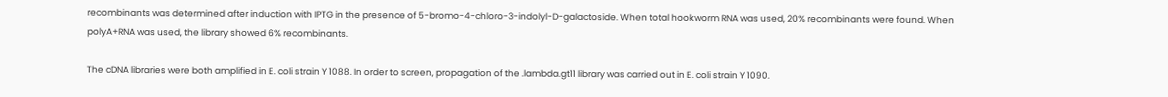recombinants was determined after induction with IPTG in the presence of 5-bromo-4-chloro-3-indolyl-D-galactoside. When total hookworm RNA was used, 20% recombinants were found. When polyA+RNA was used, the library showed 6% recombinants.

The cDNA libraries were both amplified in E. coli strain Y 1088. In order to screen, propagation of the .lambda.gt11 library was carried out in E. coli strain Y 1090.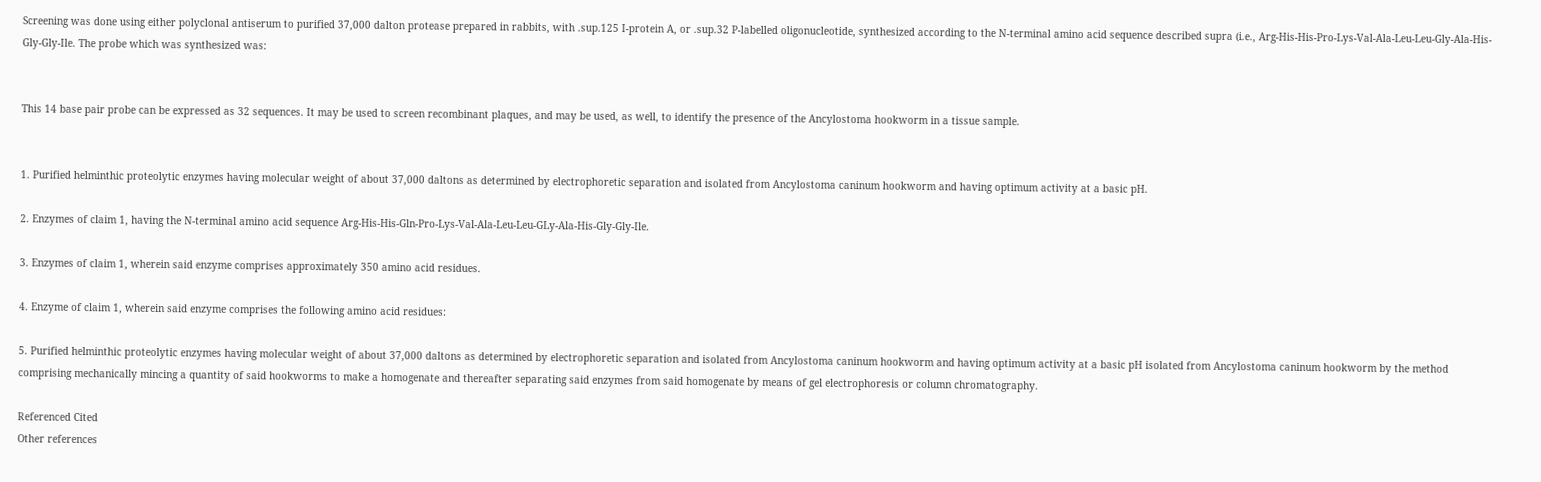Screening was done using either polyclonal antiserum to purified 37,000 dalton protease prepared in rabbits, with .sup.125 I-protein A, or .sup.32 P-labelled oligonucleotide, synthesized according to the N-terminal amino acid sequence described supra (i.e., Arg-His-His-Pro-Lys-Val-Ala-Leu-Leu-Gly-Ala-His-Gly-Gly-Ile. The probe which was synthesized was:


This 14 base pair probe can be expressed as 32 sequences. It may be used to screen recombinant plaques, and may be used, as well, to identify the presence of the Ancylostoma hookworm in a tissue sample.


1. Purified helminthic proteolytic enzymes having molecular weight of about 37,000 daltons as determined by electrophoretic separation and isolated from Ancylostoma caninum hookworm and having optimum activity at a basic pH.

2. Enzymes of claim 1, having the N-terminal amino acid sequence Arg-His-His-Gln-Pro-Lys-Val-Ala-Leu-Leu-GLy-Ala-His-Gly-Gly-Ile.

3. Enzymes of claim 1, wherein said enzyme comprises approximately 350 amino acid residues.

4. Enzyme of claim 1, wherein said enzyme comprises the following amino acid residues:

5. Purified helminthic proteolytic enzymes having molecular weight of about 37,000 daltons as determined by electrophoretic separation and isolated from Ancylostoma caninum hookworm and having optimum activity at a basic pH isolated from Ancylostoma caninum hookworm by the method comprising mechanically mincing a quantity of said hookworms to make a homogenate and thereafter separating said enzymes from said homogenate by means of gel electrophoresis or column chromatography.

Referenced Cited
Other references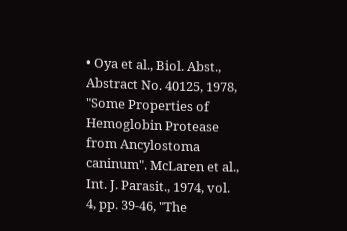• Oya et al., Biol. Abst., Abstract No. 40125, 1978, "Some Properties of Hemoglobin Protease from Ancylostoma caninum". McLaren et al., Int. J. Parasit., 1974, vol. 4, pp. 39-46, "The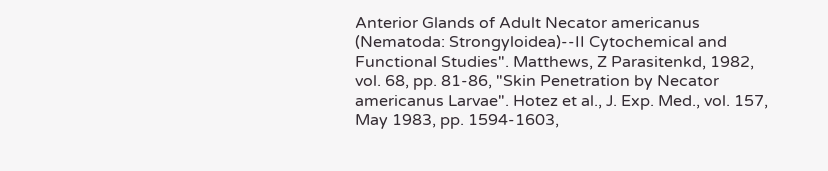Anterior Glands of Adult Necator americanus (Nematoda: Strongyloidea)--II Cytochemical and Functional Studies". Matthews, Z Parasitenkd, 1982, vol. 68, pp. 81-86, "Skin Penetration by Necator americanus Larvae". Hotez et al., J. Exp. Med., vol. 157, May 1983, pp. 1594-1603,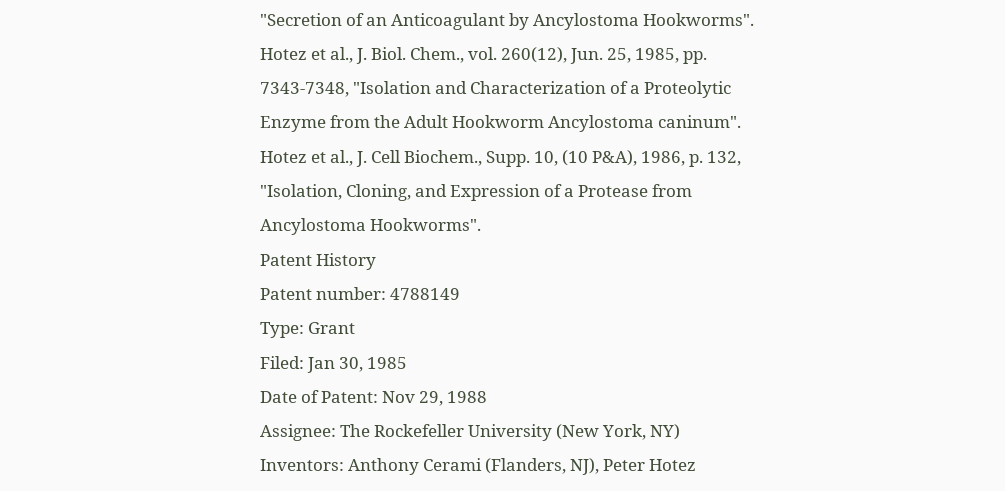"Secretion of an Anticoagulant by Ancylostoma Hookworms". Hotez et al., J. Biol. Chem., vol. 260(12), Jun. 25, 1985, pp. 7343-7348, "Isolation and Characterization of a Proteolytic Enzyme from the Adult Hookworm Ancylostoma caninum". Hotez et al., J. Cell Biochem., Supp. 10, (10 P&A), 1986, p. 132, "Isolation, Cloning, and Expression of a Protease from Ancylostoma Hookworms".
Patent History
Patent number: 4788149
Type: Grant
Filed: Jan 30, 1985
Date of Patent: Nov 29, 1988
Assignee: The Rockefeller University (New York, NY)
Inventors: Anthony Cerami (Flanders, NJ), Peter Hotez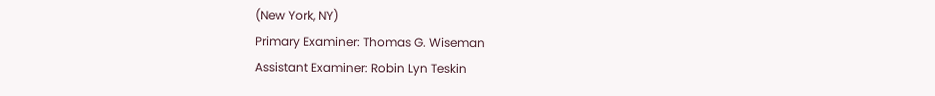(New York, NY)
Primary Examiner: Thomas G. Wiseman
Assistant Examiner: Robin Lyn Teskin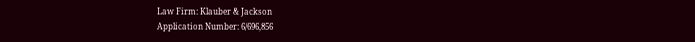Law Firm: Klauber & Jackson
Application Number: 6/696,856